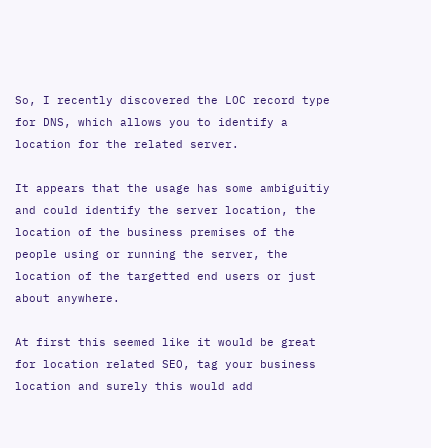So, I recently discovered the LOC record type for DNS, which allows you to identify a location for the related server.

It appears that the usage has some ambiguitiy and could identify the server location, the location of the business premises of the people using or running the server, the location of the targetted end users or just about anywhere.

At first this seemed like it would be great for location related SEO, tag your business location and surely this would add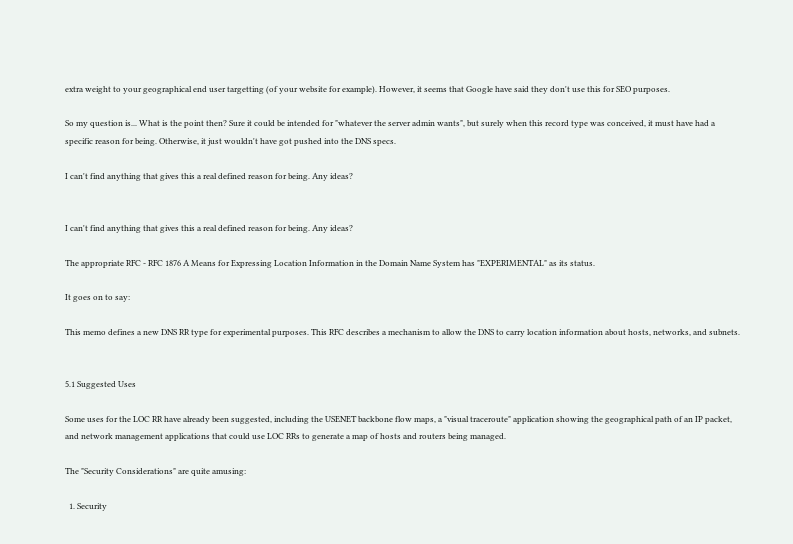extra weight to your geographical end user targetting (of your website for example). However, it seems that Google have said they don't use this for SEO purposes.

So my question is... What is the point then? Sure it could be intended for "whatever the server admin wants", but surely when this record type was conceived, it must have had a specific reason for being. Otherwise, it just wouldn't have got pushed into the DNS specs.

I can't find anything that gives this a real defined reason for being. Any ideas?


I can't find anything that gives this a real defined reason for being. Any ideas?

The appropriate RFC - RFC 1876 A Means for Expressing Location Information in the Domain Name System has "EXPERIMENTAL" as its status.

It goes on to say:

This memo defines a new DNS RR type for experimental purposes. This RFC describes a mechanism to allow the DNS to carry location information about hosts, networks, and subnets.


5.1 Suggested Uses

Some uses for the LOC RR have already been suggested, including the USENET backbone flow maps, a "visual traceroute" application showing the geographical path of an IP packet, and network management applications that could use LOC RRs to generate a map of hosts and routers being managed.

The "Security Considerations" are quite amusing:

  1. Security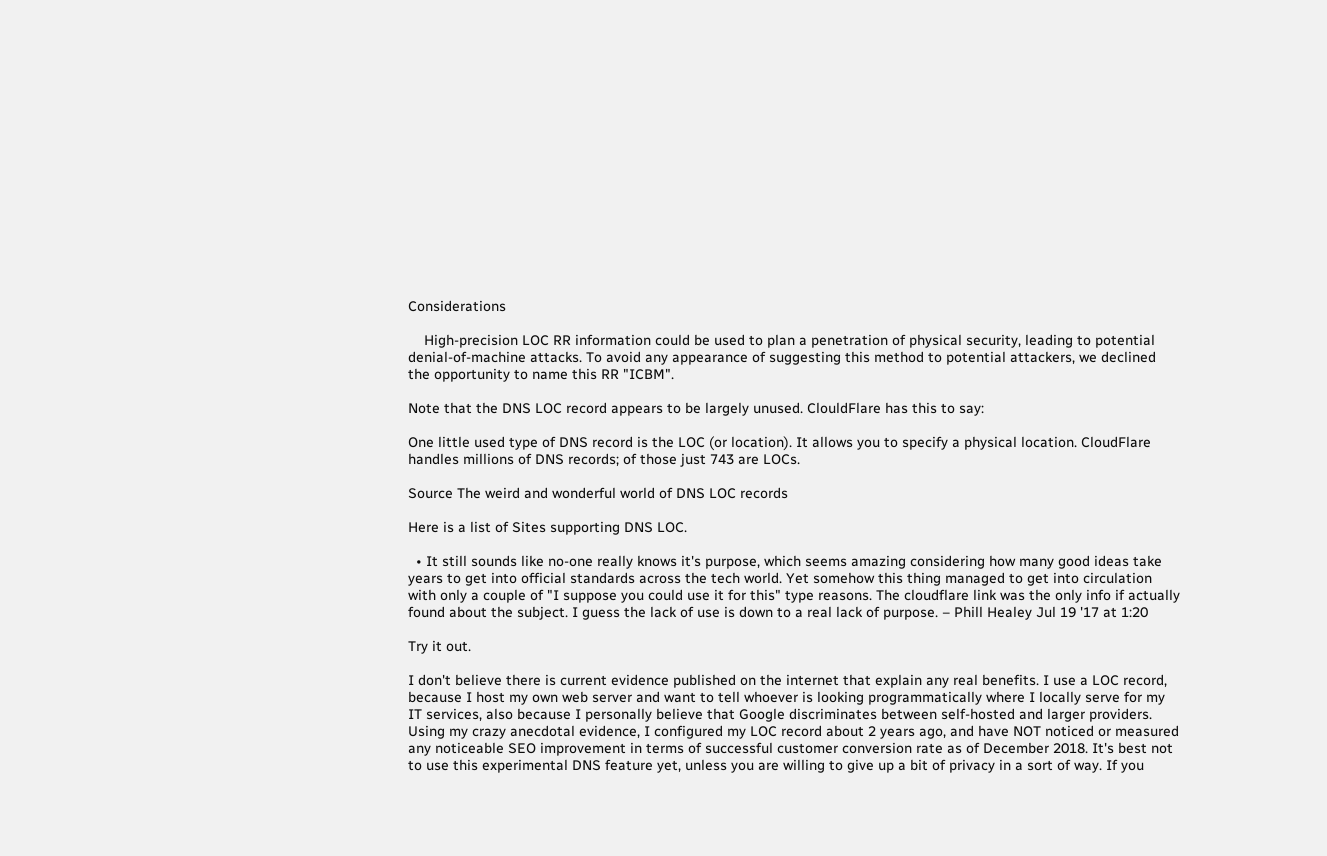Considerations

    High-precision LOC RR information could be used to plan a penetration of physical security, leading to potential denial-of-machine attacks. To avoid any appearance of suggesting this method to potential attackers, we declined the opportunity to name this RR "ICBM".

Note that the DNS LOC record appears to be largely unused. ClouldFlare has this to say:

One little used type of DNS record is the LOC (or location). It allows you to specify a physical location. CloudFlare handles millions of DNS records; of those just 743 are LOCs.

Source The weird and wonderful world of DNS LOC records

Here is a list of Sites supporting DNS LOC.

  • It still sounds like no-one really knows it's purpose, which seems amazing considering how many good ideas take years to get into official standards across the tech world. Yet somehow this thing managed to get into circulation with only a couple of "I suppose you could use it for this" type reasons. The cloudflare link was the only info if actually found about the subject. I guess the lack of use is down to a real lack of purpose. – Phill Healey Jul 19 '17 at 1:20

Try it out.

I don't believe there is current evidence published on the internet that explain any real benefits. I use a LOC record, because I host my own web server and want to tell whoever is looking programmatically where I locally serve for my IT services, also because I personally believe that Google discriminates between self-hosted and larger providers. Using my crazy anecdotal evidence, I configured my LOC record about 2 years ago, and have NOT noticed or measured any noticeable SEO improvement in terms of successful customer conversion rate as of December 2018. It's best not to use this experimental DNS feature yet, unless you are willing to give up a bit of privacy in a sort of way. If you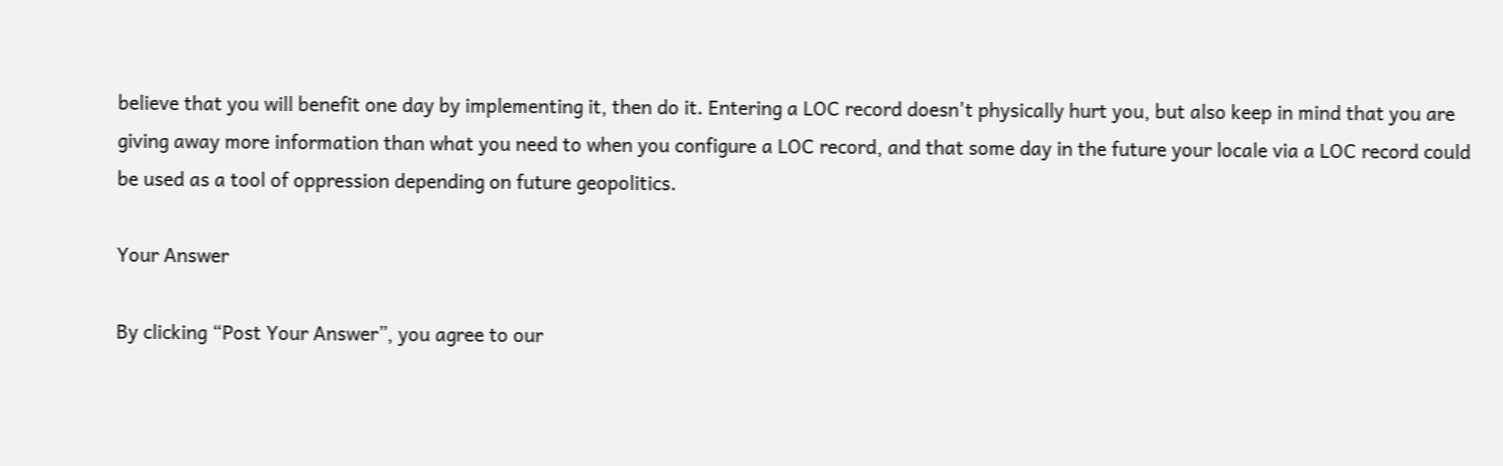believe that you will benefit one day by implementing it, then do it. Entering a LOC record doesn't physically hurt you, but also keep in mind that you are giving away more information than what you need to when you configure a LOC record, and that some day in the future your locale via a LOC record could be used as a tool of oppression depending on future geopolitics.

Your Answer

By clicking “Post Your Answer”, you agree to our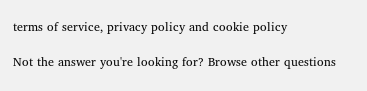terms of service, privacy policy and cookie policy

Not the answer you're looking for? Browse other questions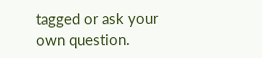tagged or ask your own question.